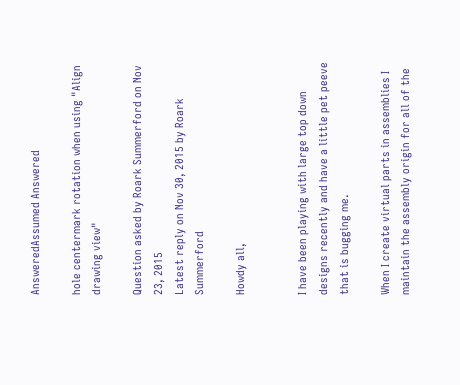AnsweredAssumed Answered

hole centermark rotation when using "Align drawing view"

Question asked by Roark Summerford on Nov 23, 2015
Latest reply on Nov 30, 2015 by Roark Summerford

Howdy all,


I have been playing with large top down designs recently and have a little pet peeve that is bugging me.

When I create virtual parts in assemblies I maintain the assembly origin for all of the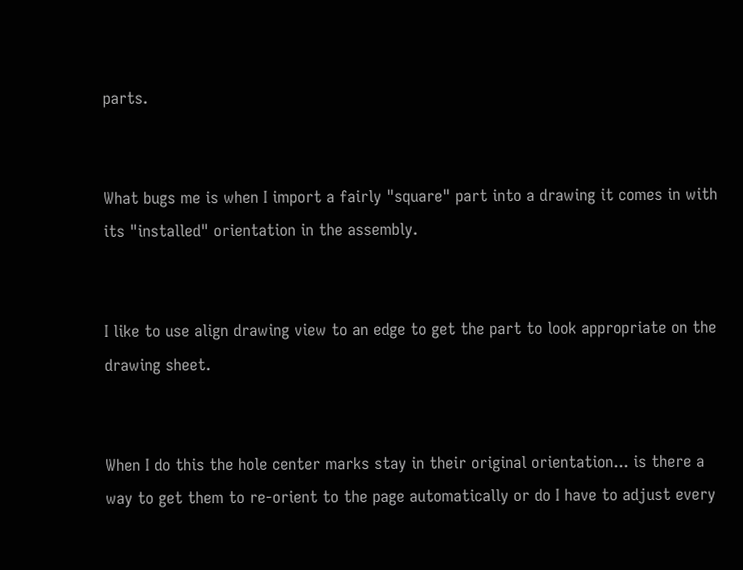parts.


What bugs me is when I import a fairly "square" part into a drawing it comes in with its "installed" orientation in the assembly.


I like to use align drawing view to an edge to get the part to look appropriate on the drawing sheet.


When I do this the hole center marks stay in their original orientation... is there a way to get them to re-orient to the page automatically or do I have to adjust every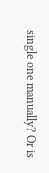single one manually? Or is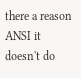there a reason ANSI it doesn't do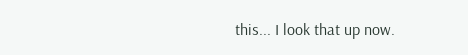this... I look that up now.